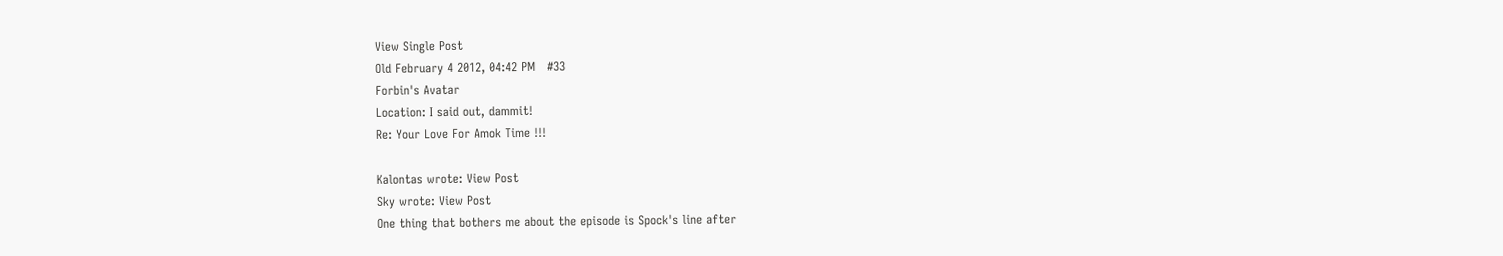View Single Post
Old February 4 2012, 04:42 PM   #33
Forbin's Avatar
Location: I said out, dammit!
Re: Your Love For Amok Time !!!

Kalontas wrote: View Post
Sky wrote: View Post
One thing that bothers me about the episode is Spock's line after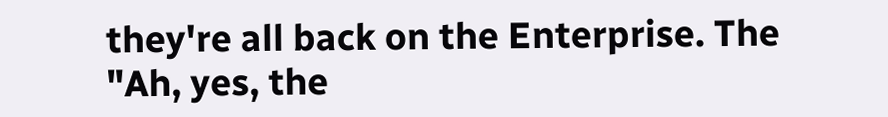they're all back on the Enterprise. The "Ah, yes, the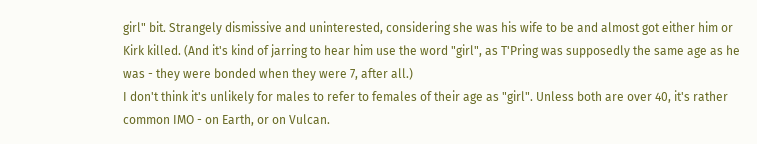girl" bit. Strangely dismissive and uninterested, considering she was his wife to be and almost got either him or Kirk killed. (And it's kind of jarring to hear him use the word "girl", as T'Pring was supposedly the same age as he was - they were bonded when they were 7, after all.)
I don't think it's unlikely for males to refer to females of their age as "girl". Unless both are over 40, it's rather common IMO - on Earth, or on Vulcan.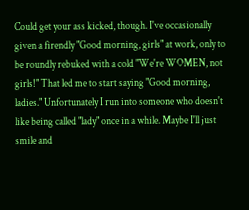Could get your ass kicked, though. I've occasionally given a firendly "Good morning, girls" at work, only to be roundly rebuked with a cold "We're WOMEN, not girls!" That led me to start saying "Good morning, ladies." Unfortunately I run into someone who doesn't like being called "lady" once in a while. Maybe I'll just smile and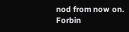nod from now on.
Forbin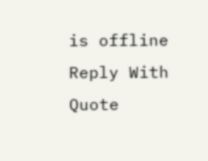is offline   Reply With Quote